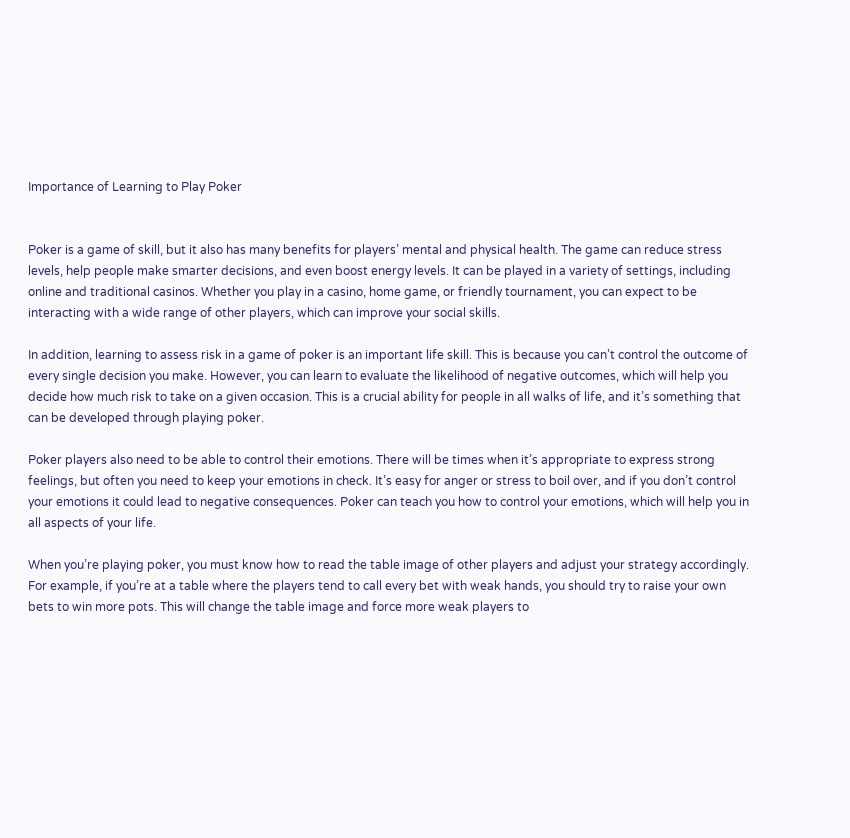Importance of Learning to Play Poker


Poker is a game of skill, but it also has many benefits for players’ mental and physical health. The game can reduce stress levels, help people make smarter decisions, and even boost energy levels. It can be played in a variety of settings, including online and traditional casinos. Whether you play in a casino, home game, or friendly tournament, you can expect to be interacting with a wide range of other players, which can improve your social skills.

In addition, learning to assess risk in a game of poker is an important life skill. This is because you can’t control the outcome of every single decision you make. However, you can learn to evaluate the likelihood of negative outcomes, which will help you decide how much risk to take on a given occasion. This is a crucial ability for people in all walks of life, and it’s something that can be developed through playing poker.

Poker players also need to be able to control their emotions. There will be times when it’s appropriate to express strong feelings, but often you need to keep your emotions in check. It’s easy for anger or stress to boil over, and if you don’t control your emotions it could lead to negative consequences. Poker can teach you how to control your emotions, which will help you in all aspects of your life.

When you’re playing poker, you must know how to read the table image of other players and adjust your strategy accordingly. For example, if you’re at a table where the players tend to call every bet with weak hands, you should try to raise your own bets to win more pots. This will change the table image and force more weak players to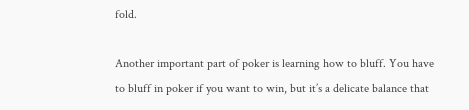fold.

Another important part of poker is learning how to bluff. You have to bluff in poker if you want to win, but it’s a delicate balance that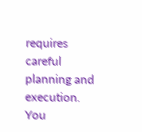requires careful planning and execution. You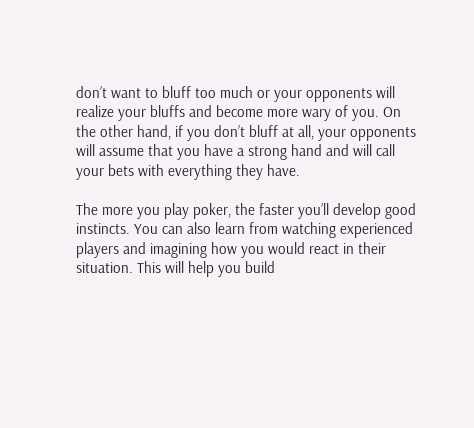don’t want to bluff too much or your opponents will realize your bluffs and become more wary of you. On the other hand, if you don’t bluff at all, your opponents will assume that you have a strong hand and will call your bets with everything they have.

The more you play poker, the faster you’ll develop good instincts. You can also learn from watching experienced players and imagining how you would react in their situation. This will help you build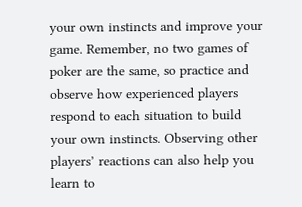your own instincts and improve your game. Remember, no two games of poker are the same, so practice and observe how experienced players respond to each situation to build your own instincts. Observing other players’ reactions can also help you learn to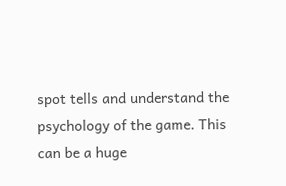spot tells and understand the psychology of the game. This can be a huge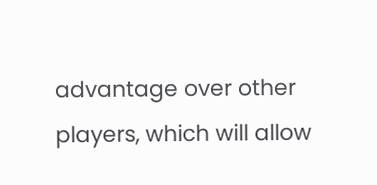advantage over other players, which will allow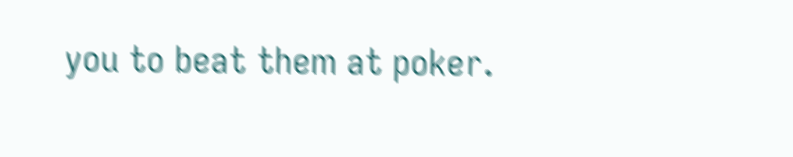you to beat them at poker.